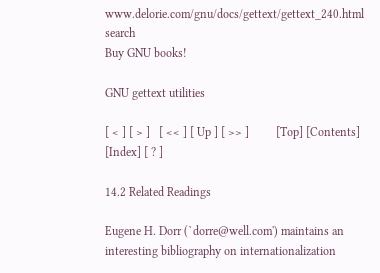www.delorie.com/gnu/docs/gettext/gettext_240.html   search
Buy GNU books!

GNU gettext utilities

[ < ] [ > ]   [ << ] [ Up ] [ >> ]         [Top] [Contents] [Index] [ ? ]

14.2 Related Readings

Eugene H. Dorr (`dorre@well.com') maintains an interesting bibliography on internationalization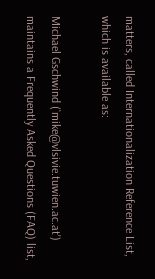matters, called Internationalization Reference List, which is available as:

Michael Gschwind (`mike@vlsivie.tuwien.ac.at') maintains a Frequently Asked Questions (FAQ) list,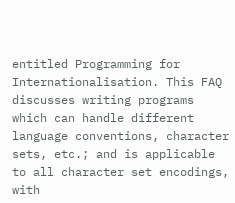entitled Programming for Internationalisation. This FAQ discusses writing programs which can handle different language conventions, character sets, etc.; and is applicable to all character set encodings, with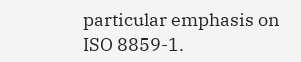particular emphasis on ISO 8859-1.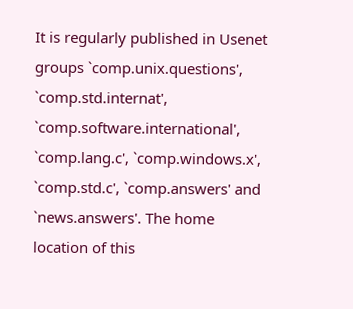It is regularly published in Usenet groups `comp.unix.questions', `comp.std.internat', `comp.software.international', `comp.lang.c', `comp.windows.x', `comp.std.c', `comp.answers' and `news.answers'. The home location of this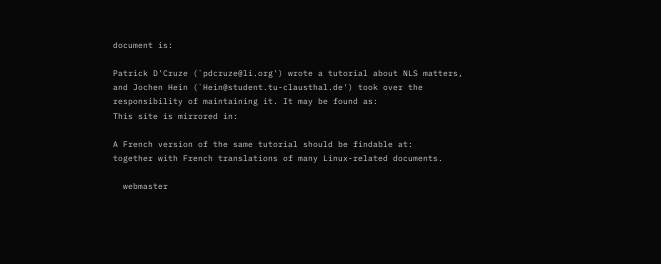document is:

Patrick D'Cruze (`pdcruze@li.org') wrote a tutorial about NLS matters, and Jochen Hein (`Hein@student.tu-clausthal.de') took over the responsibility of maintaining it. It may be found as:
This site is mirrored in:

A French version of the same tutorial should be findable at:
together with French translations of many Linux-related documents.

  webmaster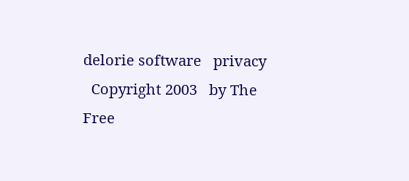delorie software   privacy
  Copyright 2003   by The Free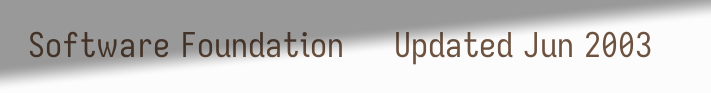Software Foundation     Updated Jun 2003